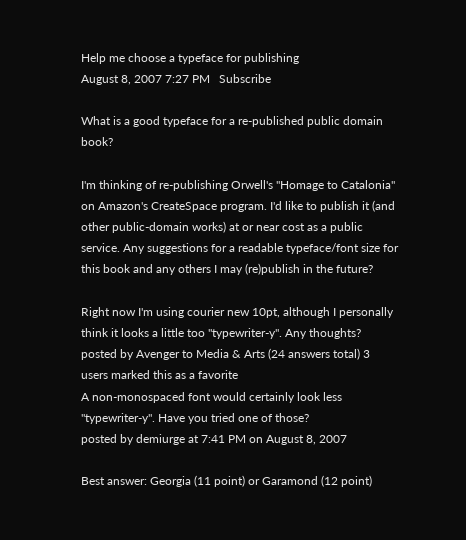Help me choose a typeface for publishing
August 8, 2007 7:27 PM   Subscribe

What is a good typeface for a re-published public domain book?

I'm thinking of re-publishing Orwell's "Homage to Catalonia" on Amazon's CreateSpace program. I'd like to publish it (and other public-domain works) at or near cost as a public service. Any suggestions for a readable typeface/font size for this book and any others I may (re)publish in the future?

Right now I'm using courier new 10pt, although I personally think it looks a little too "typewriter-y". Any thoughts?
posted by Avenger to Media & Arts (24 answers total) 3 users marked this as a favorite
A non-monospaced font would certainly look less "typewriter-y". Have you tried one of those?
posted by demiurge at 7:41 PM on August 8, 2007

Best answer: Georgia (11 point) or Garamond (12 point)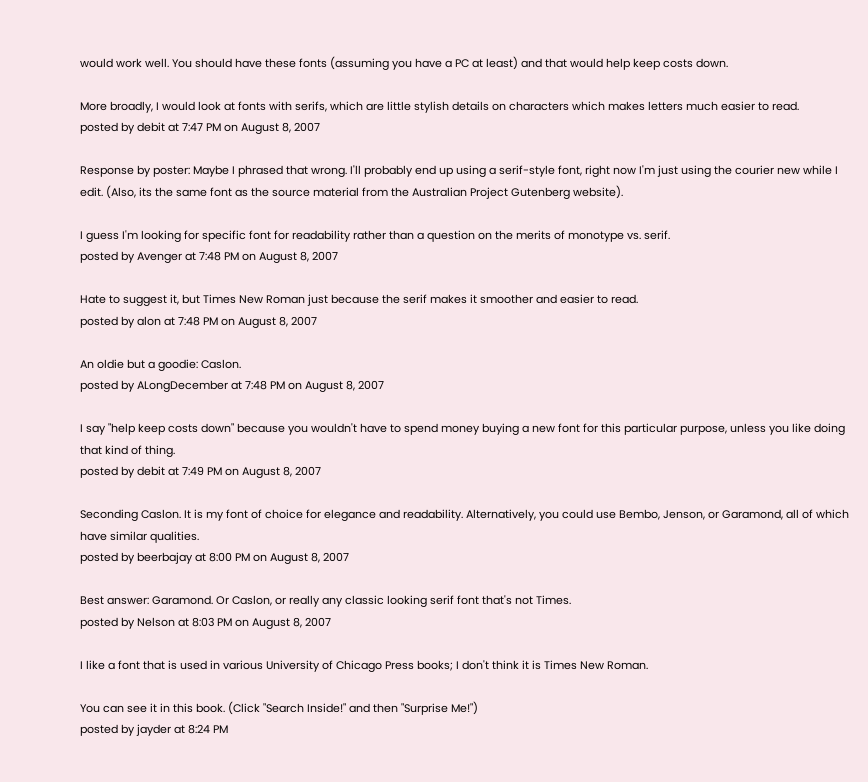would work well. You should have these fonts (assuming you have a PC at least) and that would help keep costs down.

More broadly, I would look at fonts with serifs, which are little stylish details on characters which makes letters much easier to read.
posted by debit at 7:47 PM on August 8, 2007

Response by poster: Maybe I phrased that wrong. I'll probably end up using a serif-style font, right now I'm just using the courier new while I edit. (Also, its the same font as the source material from the Australian Project Gutenberg website).

I guess I'm looking for specific font for readability rather than a question on the merits of monotype vs. serif.
posted by Avenger at 7:48 PM on August 8, 2007

Hate to suggest it, but Times New Roman just because the serif makes it smoother and easier to read.
posted by alon at 7:48 PM on August 8, 2007

An oldie but a goodie: Caslon.
posted by ALongDecember at 7:48 PM on August 8, 2007

I say "help keep costs down" because you wouldn't have to spend money buying a new font for this particular purpose, unless you like doing that kind of thing.
posted by debit at 7:49 PM on August 8, 2007

Seconding Caslon. It is my font of choice for elegance and readability. Alternatively, you could use Bembo, Jenson, or Garamond, all of which have similar qualities.
posted by beerbajay at 8:00 PM on August 8, 2007

Best answer: Garamond. Or Caslon, or really any classic looking serif font that's not Times.
posted by Nelson at 8:03 PM on August 8, 2007

I like a font that is used in various University of Chicago Press books; I don't think it is Times New Roman.

You can see it in this book. (Click "Search Inside!" and then "Surprise Me!")
posted by jayder at 8:24 PM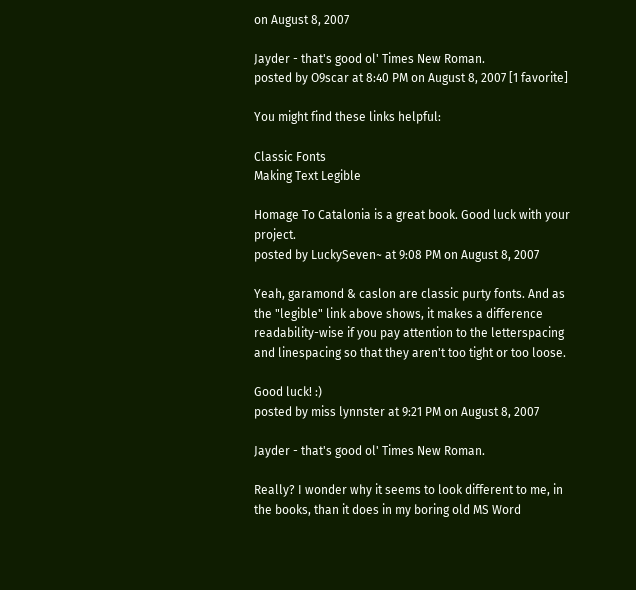on August 8, 2007

Jayder - that's good ol' Times New Roman.
posted by O9scar at 8:40 PM on August 8, 2007 [1 favorite]

You might find these links helpful:

Classic Fonts
Making Text Legible

Homage To Catalonia is a great book. Good luck with your project.
posted by LuckySeven~ at 9:08 PM on August 8, 2007

Yeah, garamond & caslon are classic purty fonts. And as the "legible" link above shows, it makes a difference readability-wise if you pay attention to the letterspacing and linespacing so that they aren't too tight or too loose.

Good luck! :)
posted by miss lynnster at 9:21 PM on August 8, 2007

Jayder - that's good ol' Times New Roman.

Really? I wonder why it seems to look different to me, in the books, than it does in my boring old MS Word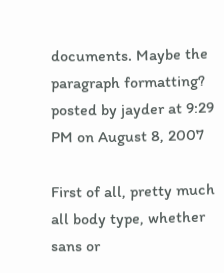documents. Maybe the paragraph formatting?
posted by jayder at 9:29 PM on August 8, 2007

First of all, pretty much all body type, whether sans or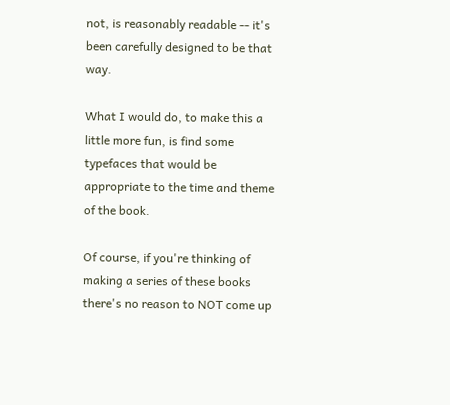not, is reasonably readable -- it's been carefully designed to be that way.

What I would do, to make this a little more fun, is find some typefaces that would be appropriate to the time and theme of the book.

Of course, if you're thinking of making a series of these books there's no reason to NOT come up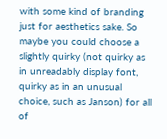with some kind of branding just for aesthetics sake. So maybe you could choose a slightly quirky (not quirky as in unreadably display font, quirky as in an unusual choice, such as Janson) for all of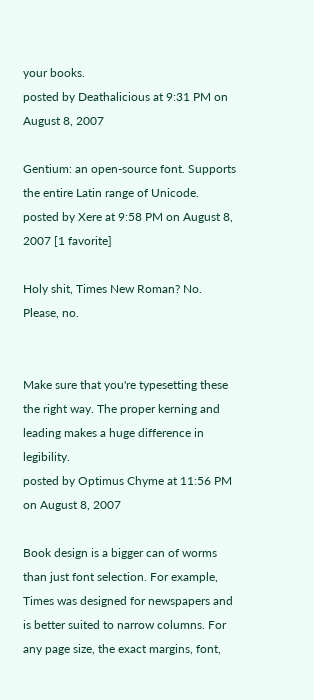your books.
posted by Deathalicious at 9:31 PM on August 8, 2007

Gentium: an open-source font. Supports the entire Latin range of Unicode.
posted by Xere at 9:58 PM on August 8, 2007 [1 favorite]

Holy shit, Times New Roman? No. Please, no.


Make sure that you're typesetting these the right way. The proper kerning and leading makes a huge difference in legibility.
posted by Optimus Chyme at 11:56 PM on August 8, 2007

Book design is a bigger can of worms than just font selection. For example, Times was designed for newspapers and is better suited to narrow columns. For any page size, the exact margins, font,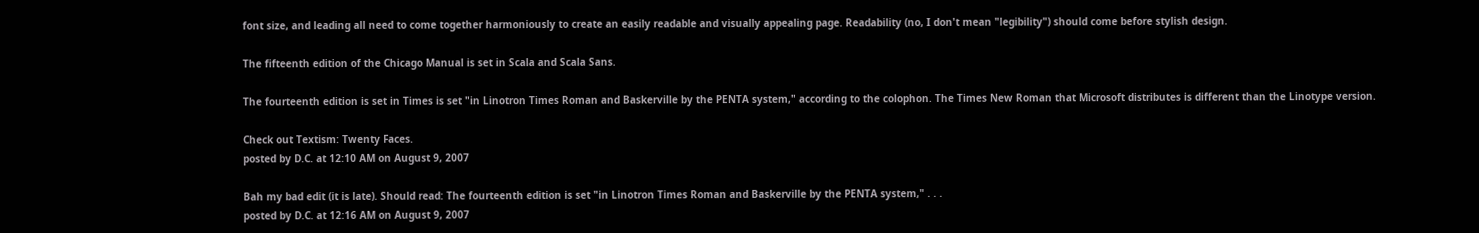font size, and leading all need to come together harmoniously to create an easily readable and visually appealing page. Readability (no, I don't mean "legibility") should come before stylish design.

The fifteenth edition of the Chicago Manual is set in Scala and Scala Sans.

The fourteenth edition is set in Times is set "in Linotron Times Roman and Baskerville by the PENTA system," according to the colophon. The Times New Roman that Microsoft distributes is different than the Linotype version.

Check out Textism: Twenty Faces.
posted by D.C. at 12:10 AM on August 9, 2007

Bah my bad edit (it is late). Should read: The fourteenth edition is set "in Linotron Times Roman and Baskerville by the PENTA system," . . .
posted by D.C. at 12:16 AM on August 9, 2007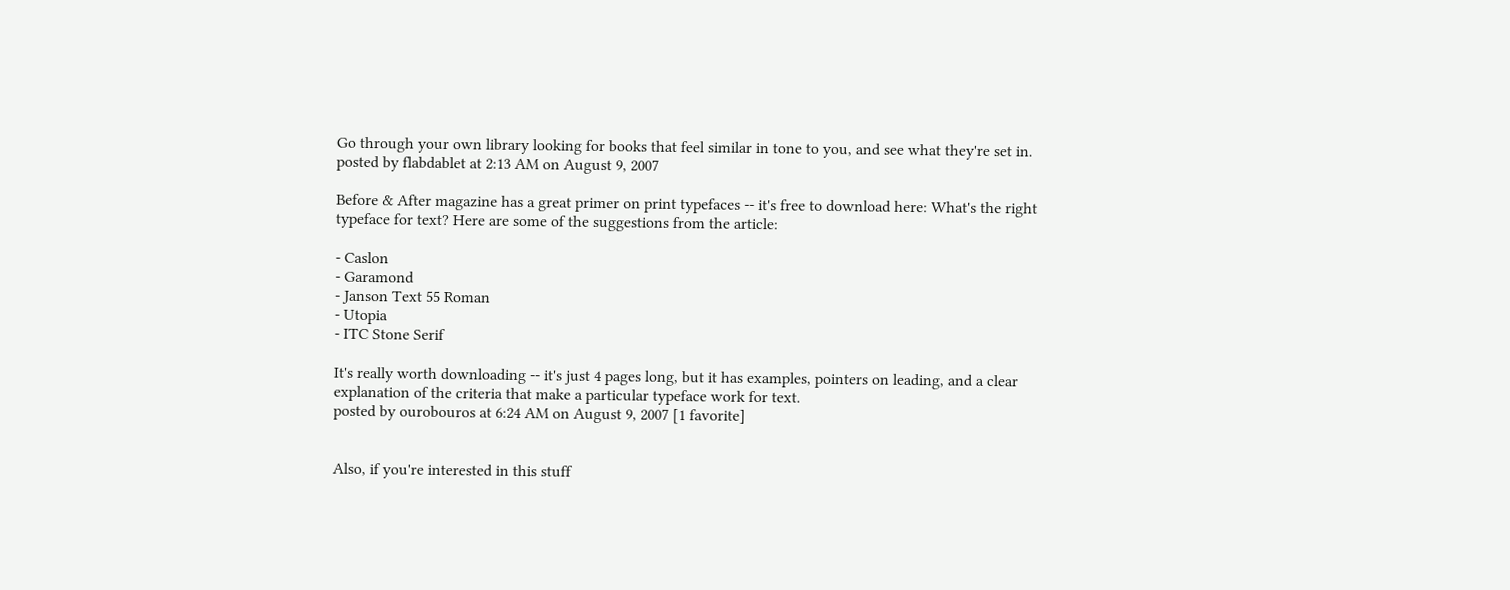Go through your own library looking for books that feel similar in tone to you, and see what they're set in.
posted by flabdablet at 2:13 AM on August 9, 2007

Before & After magazine has a great primer on print typefaces -- it's free to download here: What's the right typeface for text? Here are some of the suggestions from the article:

- Caslon
- Garamond
- Janson Text 55 Roman
- Utopia
- ITC Stone Serif

It's really worth downloading -- it's just 4 pages long, but it has examples, pointers on leading, and a clear explanation of the criteria that make a particular typeface work for text.
posted by ourobouros at 6:24 AM on August 9, 2007 [1 favorite]


Also, if you're interested in this stuff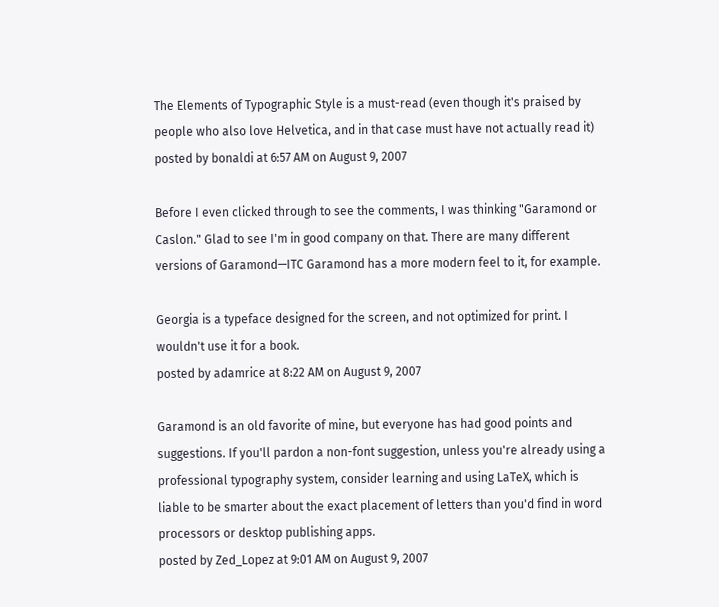The Elements of Typographic Style is a must-read (even though it's praised by people who also love Helvetica, and in that case must have not actually read it)
posted by bonaldi at 6:57 AM on August 9, 2007

Before I even clicked through to see the comments, I was thinking "Garamond or Caslon." Glad to see I'm in good company on that. There are many different versions of Garamond—ITC Garamond has a more modern feel to it, for example.

Georgia is a typeface designed for the screen, and not optimized for print. I wouldn't use it for a book.
posted by adamrice at 8:22 AM on August 9, 2007

Garamond is an old favorite of mine, but everyone has had good points and suggestions. If you'll pardon a non-font suggestion, unless you're already using a professional typography system, consider learning and using LaTeX, which is liable to be smarter about the exact placement of letters than you'd find in word processors or desktop publishing apps.
posted by Zed_Lopez at 9:01 AM on August 9, 2007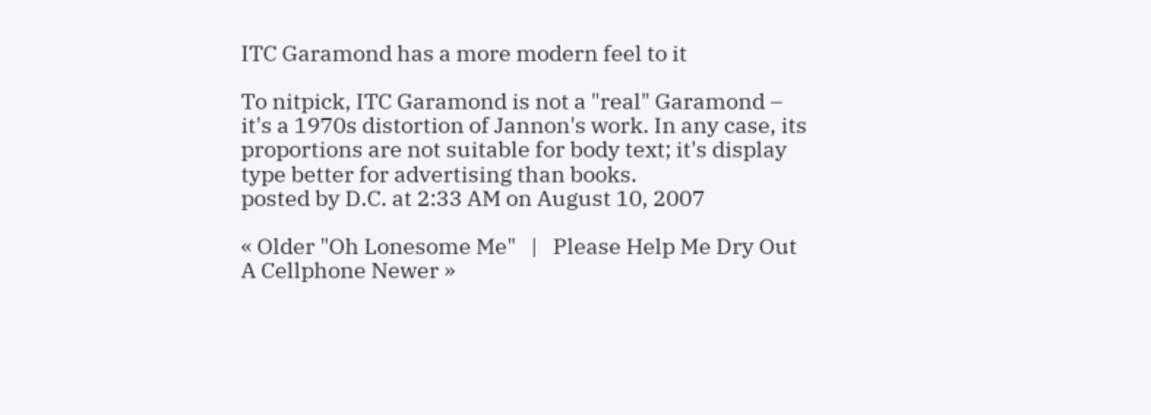ITC Garamond has a more modern feel to it

To nitpick, ITC Garamond is not a "real" Garamond – it's a 1970s distortion of Jannon's work. In any case, its proportions are not suitable for body text; it's display type better for advertising than books.
posted by D.C. at 2:33 AM on August 10, 2007

« Older "Oh Lonesome Me"   |   Please Help Me Dry Out A Cellphone Newer »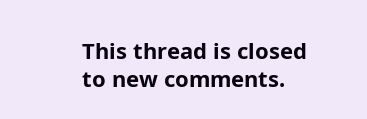This thread is closed to new comments.